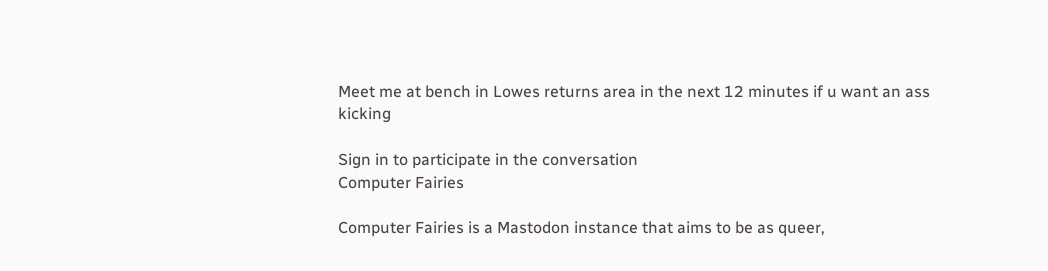Meet me at bench in Lowes returns area in the next 12 minutes if u want an ass kicking

Sign in to participate in the conversation
Computer Fairies

Computer Fairies is a Mastodon instance that aims to be as queer,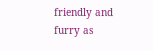friendly and furry as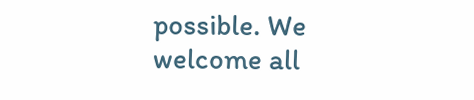possible. We welcome all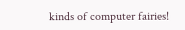kinds of computer fairies!